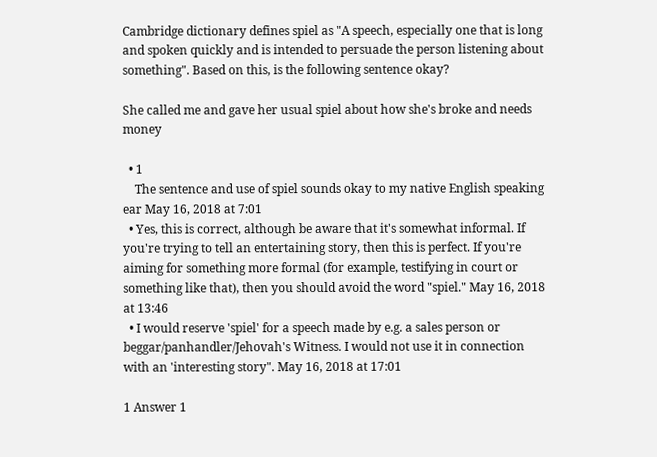Cambridge dictionary defines spiel as "A speech, especially one that is long and spoken quickly and is intended to persuade the person listening about something". Based on this, is the following sentence okay?

She called me and gave her usual spiel about how she's broke and needs money

  • 1
    The sentence and use of spiel sounds okay to my native English speaking ear May 16, 2018 at 7:01
  • Yes, this is correct, although be aware that it's somewhat informal. If you're trying to tell an entertaining story, then this is perfect. If you're aiming for something more formal (for example, testifying in court or something like that), then you should avoid the word "spiel." May 16, 2018 at 13:46
  • I would reserve 'spiel' for a speech made by e.g. a sales person or beggar/panhandler/Jehovah's Witness. I would not use it in connection with an 'interesting story". May 16, 2018 at 17:01

1 Answer 1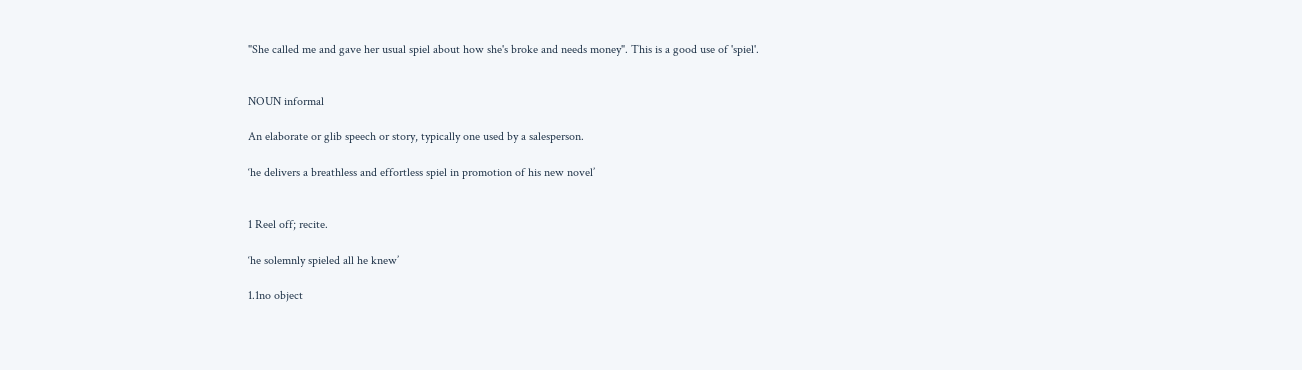"She called me and gave her usual spiel about how she's broke and needs money". This is a good use of 'spiel'.


NOUN informal

An elaborate or glib speech or story, typically one used by a salesperson.

‘he delivers a breathless and effortless spiel in promotion of his new novel’


1 Reel off; recite.

‘he solemnly spieled all he knew’

1.1no object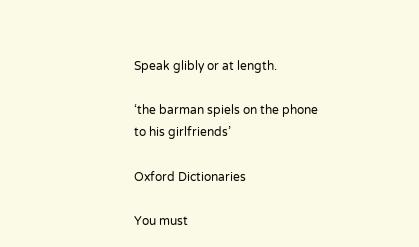Speak glibly or at length.

‘the barman spiels on the phone to his girlfriends’

Oxford Dictionaries

You must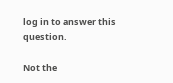log in to answer this question.

Not the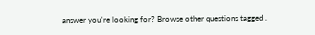answer you're looking for? Browse other questions tagged .